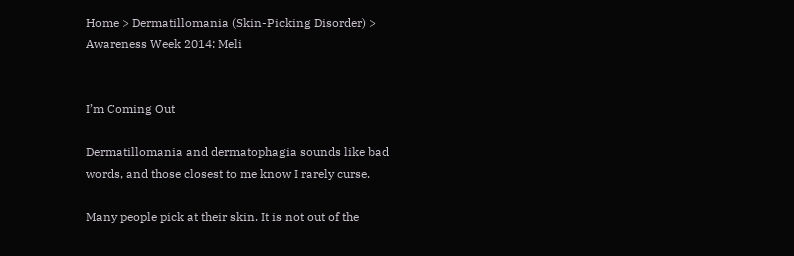Home > Dermatillomania (Skin-Picking Disorder) > Awareness Week 2014: Meli


I’m Coming Out

Dermatillomania and dermatophagia sounds like bad words, and those closest to me know I rarely curse.

Many people pick at their skin. It is not out of the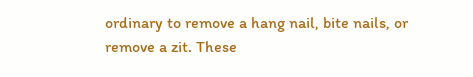ordinary to remove a hang nail, bite nails, or remove a zit. These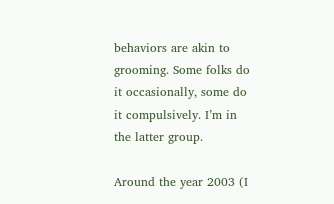behaviors are akin to grooming. Some folks do it occasionally, some do it compulsively. I’m in the latter group.

Around the year 2003 (I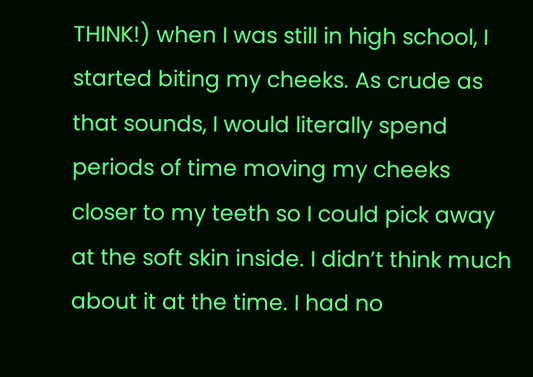THINK!) when I was still in high school, I started biting my cheeks. As crude as that sounds, I would literally spend periods of time moving my cheeks closer to my teeth so I could pick away at the soft skin inside. I didn’t think much about it at the time. I had no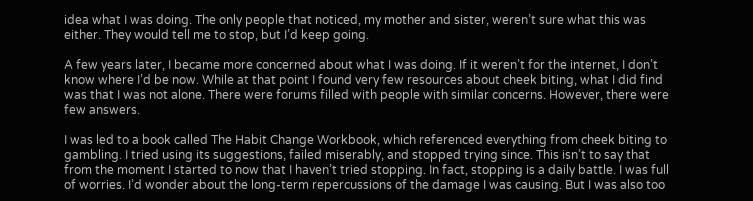idea what I was doing. The only people that noticed, my mother and sister, weren’t sure what this was either. They would tell me to stop, but I’d keep going.

A few years later, I became more concerned about what I was doing. If it weren’t for the internet, I don’t know where I’d be now. While at that point I found very few resources about cheek biting, what I did find was that I was not alone. There were forums filled with people with similar concerns. However, there were few answers.

I was led to a book called The Habit Change Workbook, which referenced everything from cheek biting to gambling. I tried using its suggestions, failed miserably, and stopped trying since. This isn’t to say that from the moment I started to now that I haven’t tried stopping. In fact, stopping is a daily battle. I was full of worries. I’d wonder about the long-term repercussions of the damage I was causing. But I was also too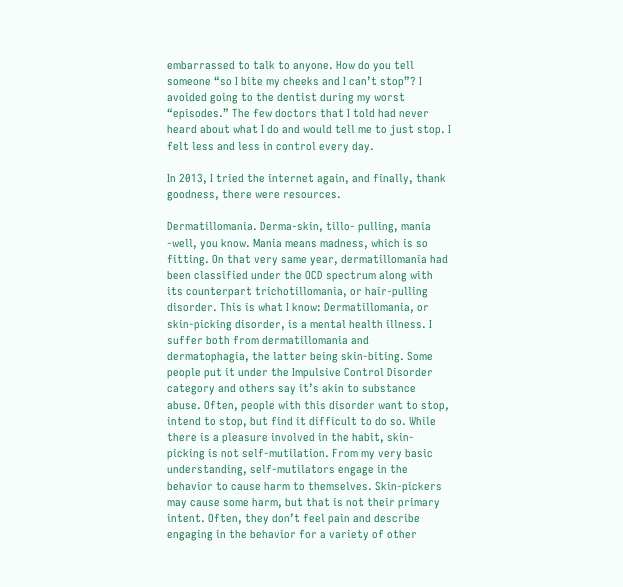embarrassed to talk to anyone. How do you tell someone “so I bite my cheeks and I can’t stop”? I avoided going to the dentist during my worst “episodes.” The few doctors that I told had never heard about what I do and would tell me to just stop. I felt less and less in control every day.

In 2013, I tried the internet again, and finally, thank goodness, there were resources.

Dermatillomania. Derma-skin, tillo- pulling, mania -well, you know. Mania means madness, which is so fitting. On that very same year, dermatillomania had been classified under the OCD spectrum along with its counterpart trichotillomania, or hair-pulling disorder. This is what I know: Dermatillomania, or skin-picking disorder, is a mental health illness. I suffer both from dermatillomania and dermatophagia, the latter being skin-biting. Some people put it under the Impulsive Control Disorder category and others say it’s akin to substance abuse. Often, people with this disorder want to stop, intend to stop, but find it difficult to do so. While there is a pleasure involved in the habit, skin-picking is not self-mutilation. From my very basic understanding, self-mutilators engage in the behavior to cause harm to themselves. Skin-pickers may cause some harm, but that is not their primary intent. Often, they don’t feel pain and describe engaging in the behavior for a variety of other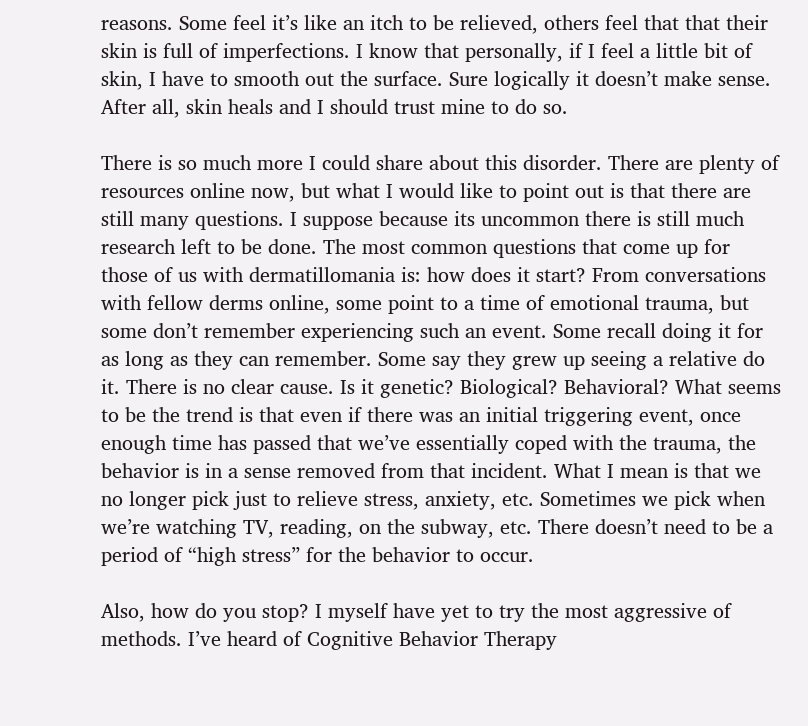reasons. Some feel it’s like an itch to be relieved, others feel that that their skin is full of imperfections. I know that personally, if I feel a little bit of skin, I have to smooth out the surface. Sure logically it doesn’t make sense. After all, skin heals and I should trust mine to do so.

There is so much more I could share about this disorder. There are plenty of resources online now, but what I would like to point out is that there are still many questions. I suppose because its uncommon there is still much research left to be done. The most common questions that come up for those of us with dermatillomania is: how does it start? From conversations with fellow derms online, some point to a time of emotional trauma, but some don’t remember experiencing such an event. Some recall doing it for as long as they can remember. Some say they grew up seeing a relative do it. There is no clear cause. Is it genetic? Biological? Behavioral? What seems to be the trend is that even if there was an initial triggering event, once enough time has passed that we’ve essentially coped with the trauma, the behavior is in a sense removed from that incident. What I mean is that we no longer pick just to relieve stress, anxiety, etc. Sometimes we pick when we’re watching TV, reading, on the subway, etc. There doesn’t need to be a period of “high stress” for the behavior to occur.

Also, how do you stop? I myself have yet to try the most aggressive of methods. I’ve heard of Cognitive Behavior Therapy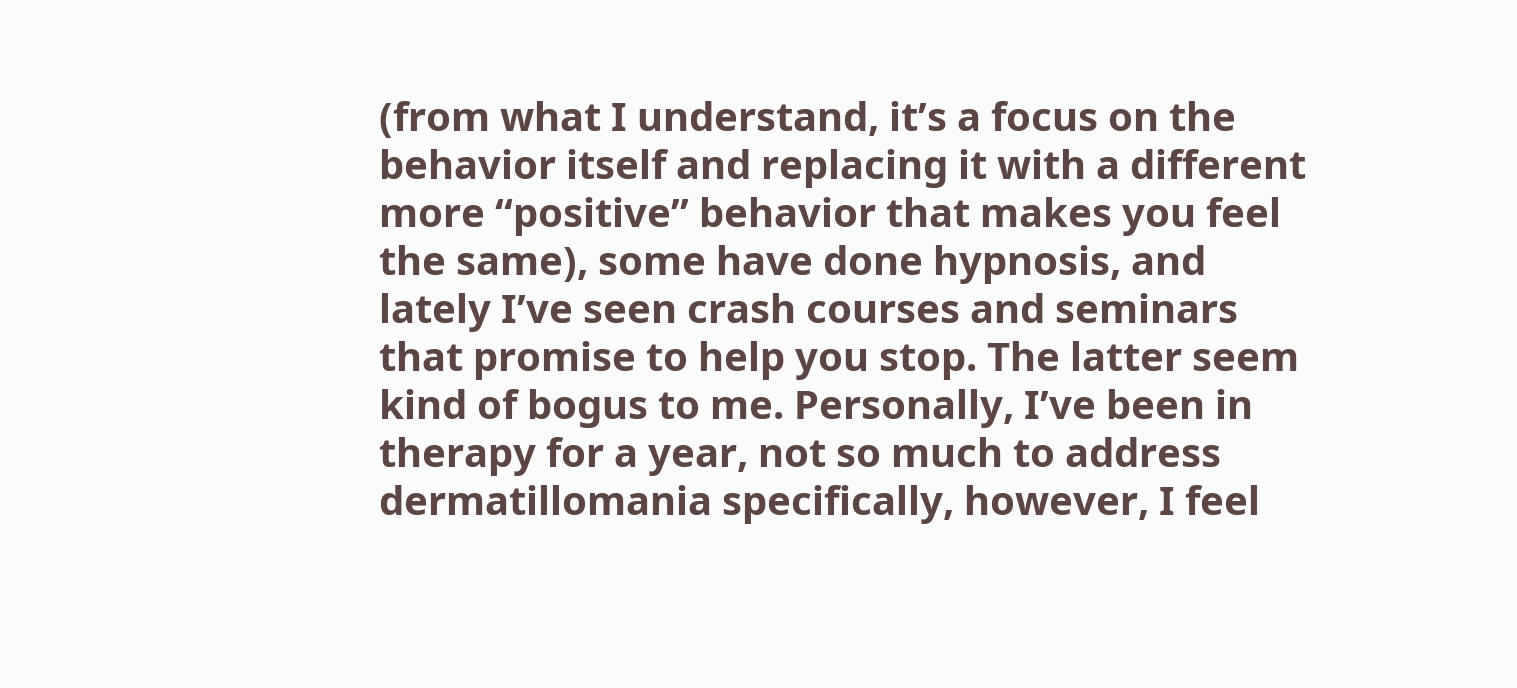(from what I understand, it’s a focus on the behavior itself and replacing it with a different more “positive” behavior that makes you feel the same), some have done hypnosis, and lately I’ve seen crash courses and seminars that promise to help you stop. The latter seem kind of bogus to me. Personally, I’ve been in therapy for a year, not so much to address dermatillomania specifically, however, I feel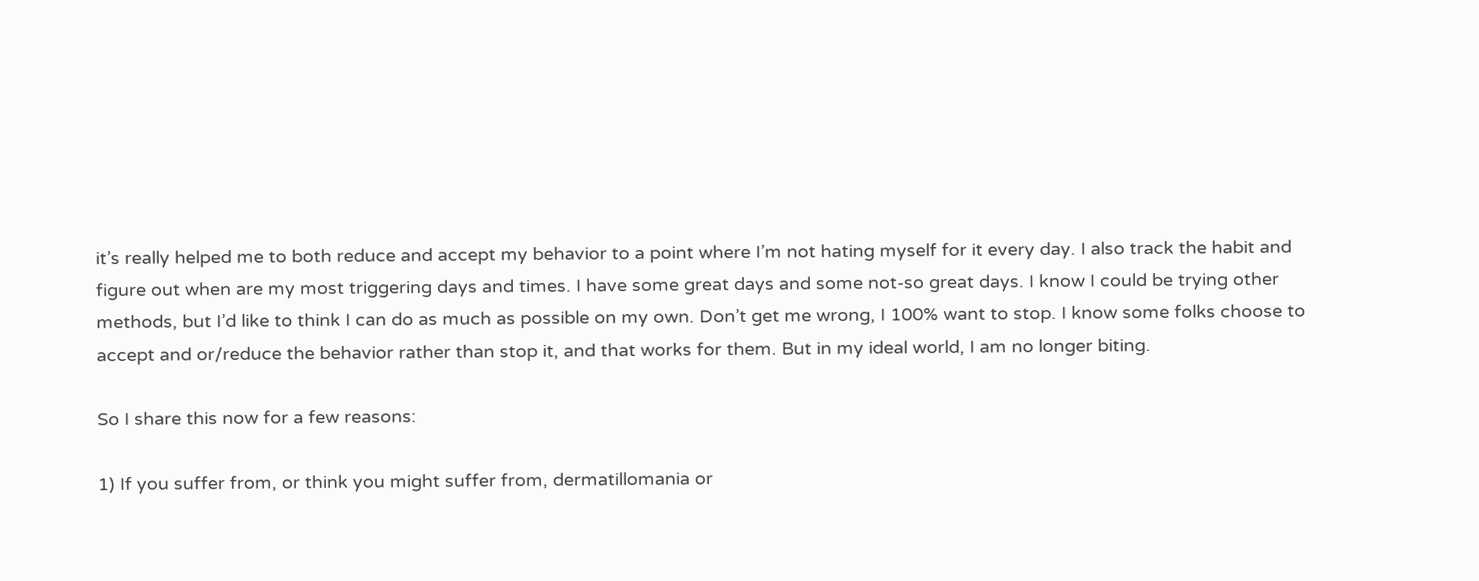it’s really helped me to both reduce and accept my behavior to a point where I’m not hating myself for it every day. I also track the habit and figure out when are my most triggering days and times. I have some great days and some not-so great days. I know I could be trying other methods, but I’d like to think I can do as much as possible on my own. Don’t get me wrong, I 100% want to stop. I know some folks choose to accept and or/reduce the behavior rather than stop it, and that works for them. But in my ideal world, I am no longer biting.

So I share this now for a few reasons:

1) If you suffer from, or think you might suffer from, dermatillomania or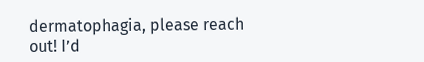dermatophagia, please reach out! I’d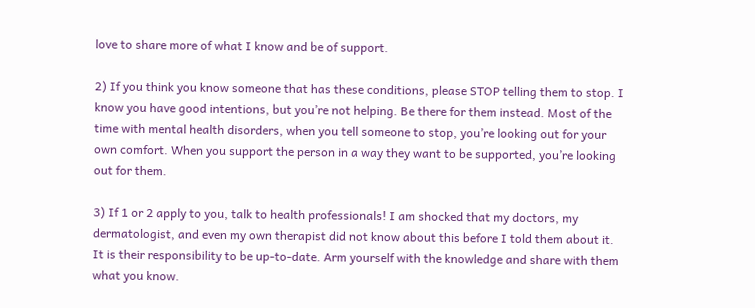love to share more of what I know and be of support.

2) If you think you know someone that has these conditions, please STOP telling them to stop. I know you have good intentions, but you’re not helping. Be there for them instead. Most of the time with mental health disorders, when you tell someone to stop, you’re looking out for your own comfort. When you support the person in a way they want to be supported, you’re looking out for them.

3) If 1 or 2 apply to you, talk to health professionals! I am shocked that my doctors, my dermatologist, and even my own therapist did not know about this before I told them about it. It is their responsibility to be up-to-date. Arm yourself with the knowledge and share with them what you know.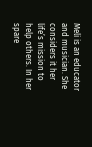Meli is an educator and musician. She considers it her life’s mission to help others. In her spare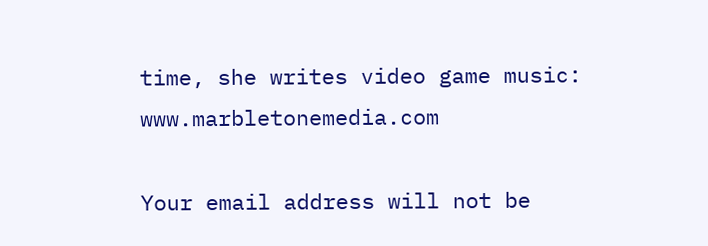time, she writes video game music: www.marbletonemedia.com

Your email address will not be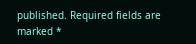published. Required fields are marked *